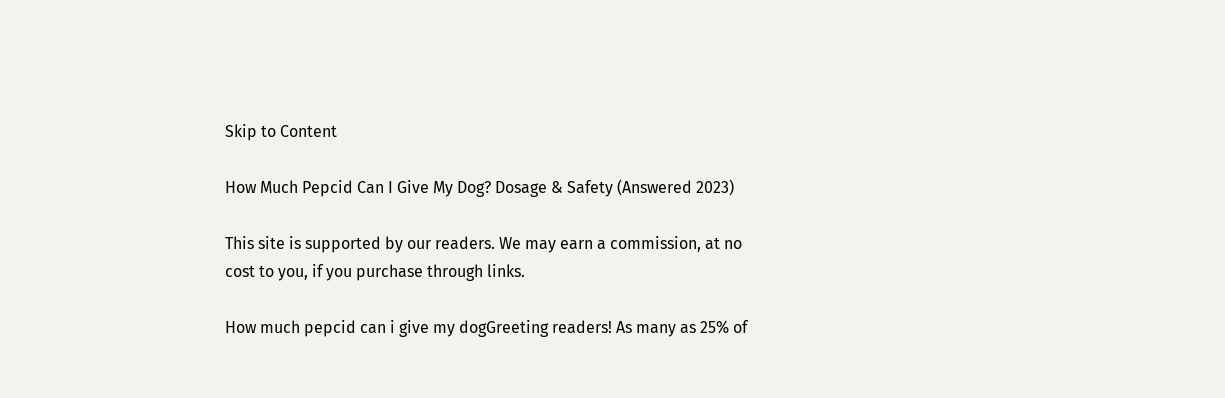Skip to Content

How Much Pepcid Can I Give My Dog? Dosage & Safety (Answered 2023)

This site is supported by our readers. We may earn a commission, at no cost to you, if you purchase through links.

How much pepcid can i give my dogGreeting readers! As many as 25% of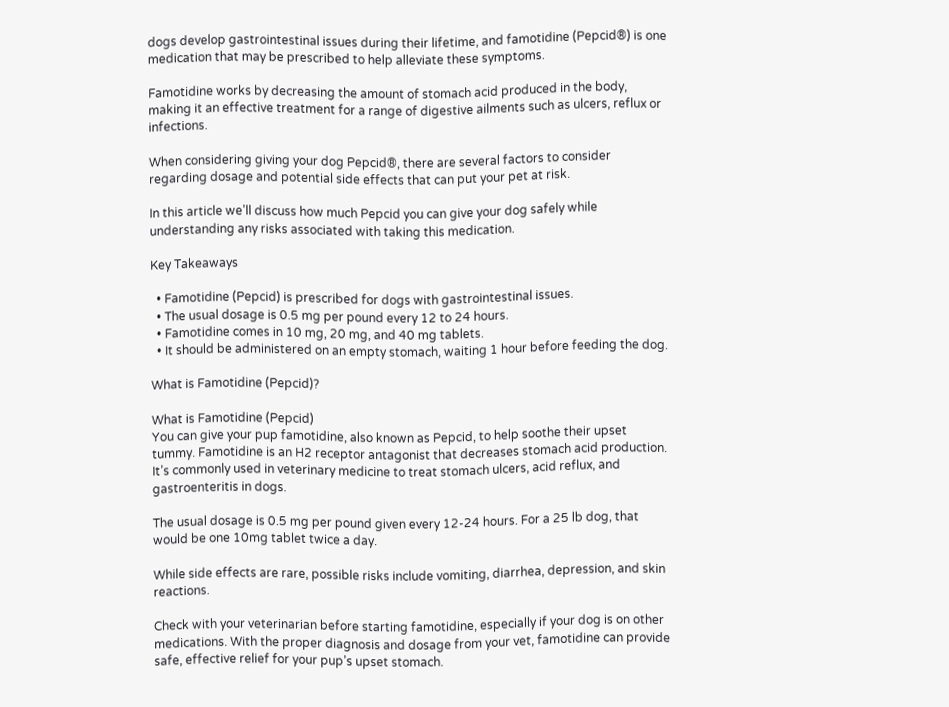dogs develop gastrointestinal issues during their lifetime, and famotidine (Pepcid®) is one medication that may be prescribed to help alleviate these symptoms.

Famotidine works by decreasing the amount of stomach acid produced in the body, making it an effective treatment for a range of digestive ailments such as ulcers, reflux or infections.

When considering giving your dog Pepcid®, there are several factors to consider regarding dosage and potential side effects that can put your pet at risk.

In this article we’ll discuss how much Pepcid you can give your dog safely while understanding any risks associated with taking this medication.

Key Takeaways

  • Famotidine (Pepcid) is prescribed for dogs with gastrointestinal issues.
  • The usual dosage is 0.5 mg per pound every 12 to 24 hours.
  • Famotidine comes in 10 mg, 20 mg, and 40 mg tablets.
  • It should be administered on an empty stomach, waiting 1 hour before feeding the dog.

What is Famotidine (Pepcid)?

What is Famotidine (Pepcid)
You can give your pup famotidine, also known as Pepcid, to help soothe their upset tummy. Famotidine is an H2 receptor antagonist that decreases stomach acid production. It’s commonly used in veterinary medicine to treat stomach ulcers, acid reflux, and gastroenteritis in dogs.

The usual dosage is 0.5 mg per pound given every 12-24 hours. For a 25 lb dog, that would be one 10mg tablet twice a day.

While side effects are rare, possible risks include vomiting, diarrhea, depression, and skin reactions.

Check with your veterinarian before starting famotidine, especially if your dog is on other medications. With the proper diagnosis and dosage from your vet, famotidine can provide safe, effective relief for your pup’s upset stomach.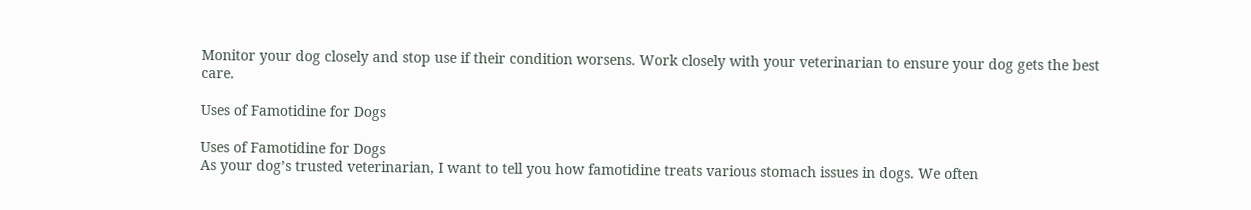Monitor your dog closely and stop use if their condition worsens. Work closely with your veterinarian to ensure your dog gets the best care.

Uses of Famotidine for Dogs

Uses of Famotidine for Dogs
As your dog’s trusted veterinarian, I want to tell you how famotidine treats various stomach issues in dogs. We often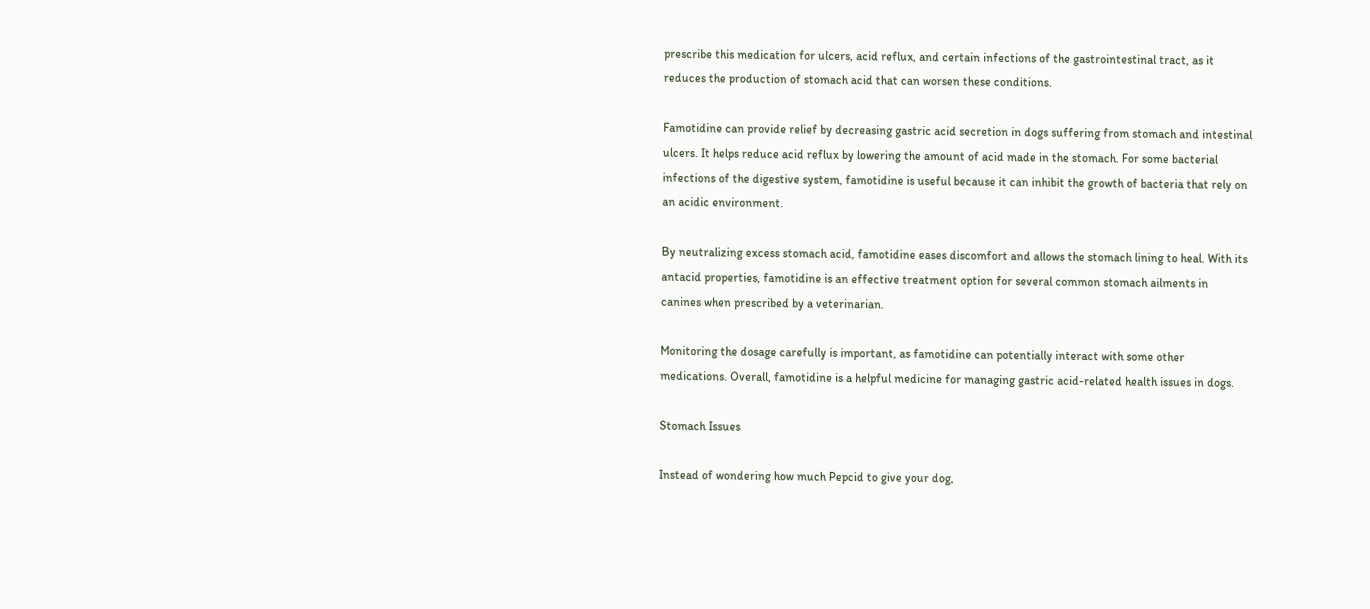prescribe this medication for ulcers, acid reflux, and certain infections of the gastrointestinal tract, as it reduces the production of stomach acid that can worsen these conditions.

Famotidine can provide relief by decreasing gastric acid secretion in dogs suffering from stomach and intestinal ulcers. It helps reduce acid reflux by lowering the amount of acid made in the stomach. For some bacterial infections of the digestive system, famotidine is useful because it can inhibit the growth of bacteria that rely on an acidic environment.

By neutralizing excess stomach acid, famotidine eases discomfort and allows the stomach lining to heal. With its antacid properties, famotidine is an effective treatment option for several common stomach ailments in canines when prescribed by a veterinarian.

Monitoring the dosage carefully is important, as famotidine can potentially interact with some other medications. Overall, famotidine is a helpful medicine for managing gastric acid-related health issues in dogs.

Stomach Issues

Instead of wondering how much Pepcid to give your dog,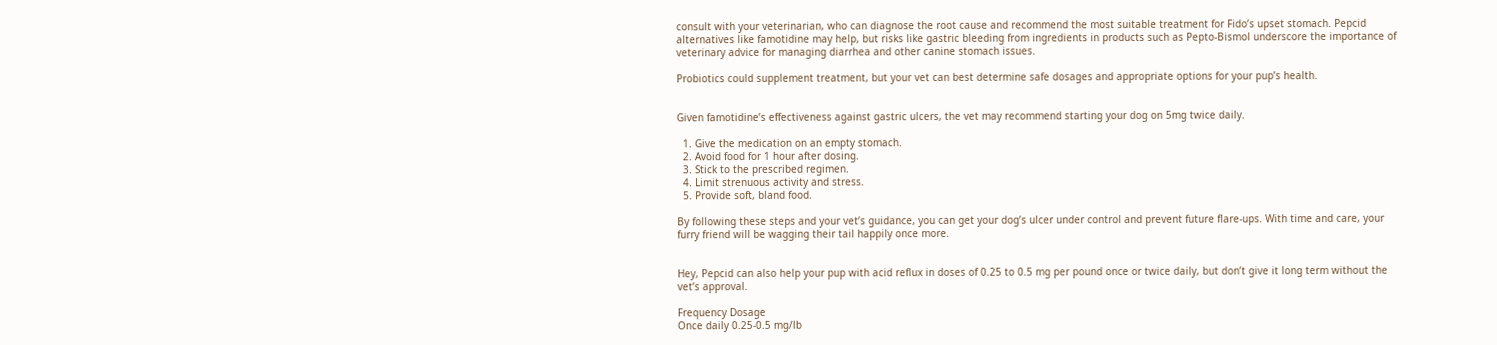consult with your veterinarian, who can diagnose the root cause and recommend the most suitable treatment for Fido’s upset stomach. Pepcid alternatives like famotidine may help, but risks like gastric bleeding from ingredients in products such as Pepto-Bismol underscore the importance of veterinary advice for managing diarrhea and other canine stomach issues.

Probiotics could supplement treatment, but your vet can best determine safe dosages and appropriate options for your pup’s health.


Given famotidine’s effectiveness against gastric ulcers, the vet may recommend starting your dog on 5mg twice daily.

  1. Give the medication on an empty stomach.
  2. Avoid food for 1 hour after dosing.
  3. Stick to the prescribed regimen.
  4. Limit strenuous activity and stress.
  5. Provide soft, bland food.

By following these steps and your vet’s guidance, you can get your dog’s ulcer under control and prevent future flare-ups. With time and care, your furry friend will be wagging their tail happily once more.


Hey, Pepcid can also help your pup with acid reflux in doses of 0.25 to 0.5 mg per pound once or twice daily, but don’t give it long term without the vet’s approval.

Frequency Dosage
Once daily 0.25-0.5 mg/lb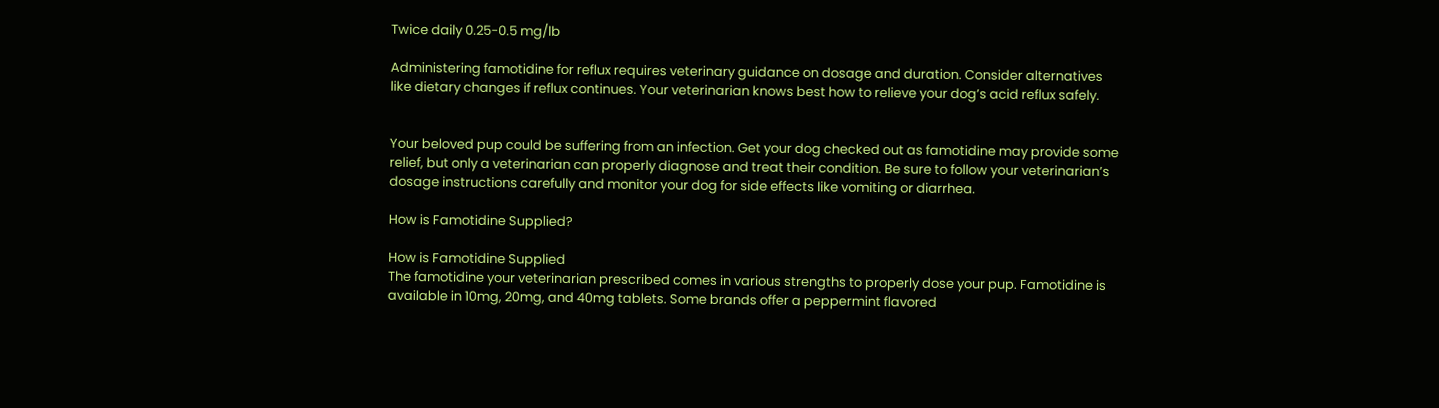Twice daily 0.25-0.5 mg/lb

Administering famotidine for reflux requires veterinary guidance on dosage and duration. Consider alternatives like dietary changes if reflux continues. Your veterinarian knows best how to relieve your dog’s acid reflux safely.


Your beloved pup could be suffering from an infection. Get your dog checked out as famotidine may provide some relief, but only a veterinarian can properly diagnose and treat their condition. Be sure to follow your veterinarian’s dosage instructions carefully and monitor your dog for side effects like vomiting or diarrhea.

How is Famotidine Supplied?

How is Famotidine Supplied
The famotidine your veterinarian prescribed comes in various strengths to properly dose your pup. Famotidine is available in 10mg, 20mg, and 40mg tablets. Some brands offer a peppermint flavored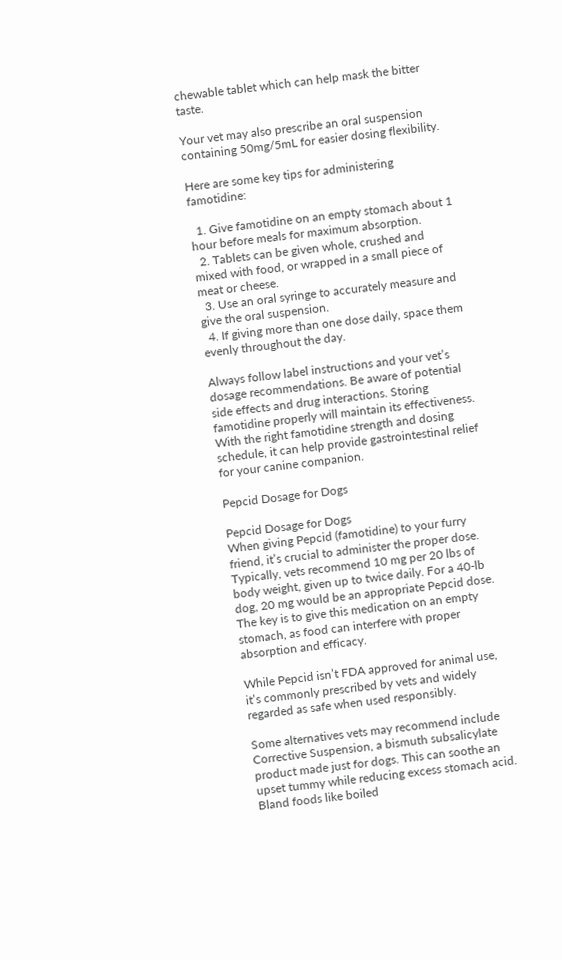chewable tablet which can help mask the bitter taste.

Your vet may also prescribe an oral suspension containing 50mg/5mL for easier dosing flexibility.

Here are some key tips for administering famotidine:

  1. Give famotidine on an empty stomach about 1 hour before meals for maximum absorption.
  2. Tablets can be given whole, crushed and mixed with food, or wrapped in a small piece of meat or cheese.
  3. Use an oral syringe to accurately measure and give the oral suspension.
  4. If giving more than one dose daily, space them evenly throughout the day.

Always follow label instructions and your vet’s dosage recommendations. Be aware of potential side effects and drug interactions. Storing famotidine properly will maintain its effectiveness. With the right famotidine strength and dosing schedule, it can help provide gastrointestinal relief for your canine companion.

Pepcid Dosage for Dogs

Pepcid Dosage for Dogs
When giving Pepcid (famotidine) to your furry friend, it’s crucial to administer the proper dose. Typically, vets recommend 10 mg per 20 lbs of body weight, given up to twice daily. For a 40-lb dog, 20 mg would be an appropriate Pepcid dose. The key is to give this medication on an empty stomach, as food can interfere with proper absorption and efficacy.

While Pepcid isn’t FDA approved for animal use, it’s commonly prescribed by vets and widely regarded as safe when used responsibly.

Some alternatives vets may recommend include Corrective Suspension, a bismuth subsalicylate product made just for dogs. This can soothe an upset tummy while reducing excess stomach acid. Bland foods like boiled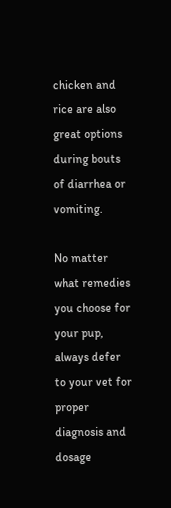chicken and rice are also great options during bouts of diarrhea or vomiting.

No matter what remedies you choose for your pup, always defer to your vet for proper diagnosis and dosage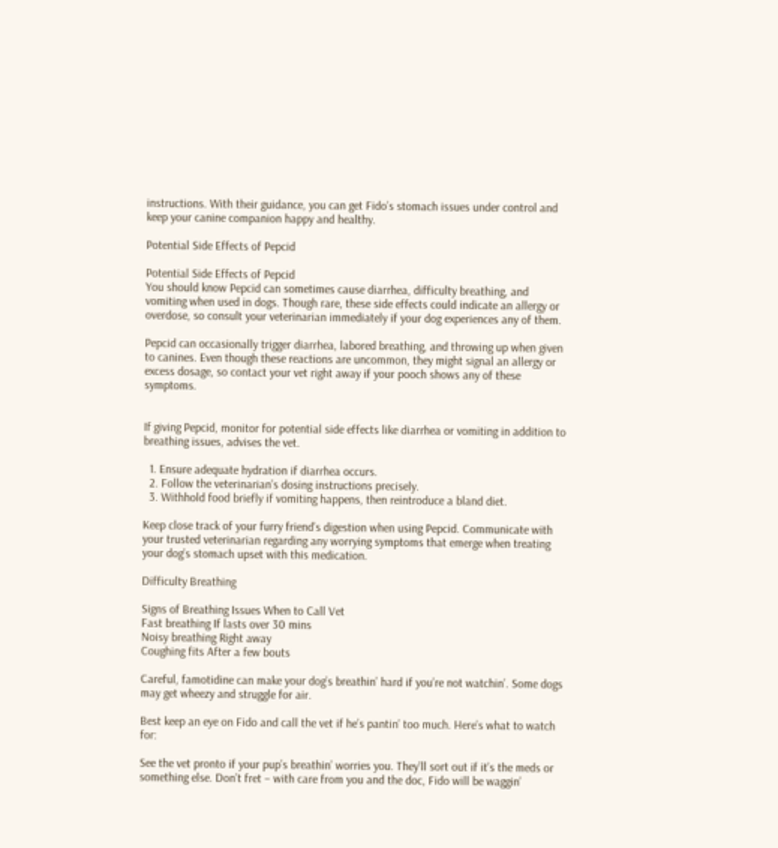instructions. With their guidance, you can get Fido’s stomach issues under control and keep your canine companion happy and healthy.

Potential Side Effects of Pepcid

Potential Side Effects of Pepcid
You should know Pepcid can sometimes cause diarrhea, difficulty breathing, and vomiting when used in dogs. Though rare, these side effects could indicate an allergy or overdose, so consult your veterinarian immediately if your dog experiences any of them.

Pepcid can occasionally trigger diarrhea, labored breathing, and throwing up when given to canines. Even though these reactions are uncommon, they might signal an allergy or excess dosage, so contact your vet right away if your pooch shows any of these symptoms.


If giving Pepcid, monitor for potential side effects like diarrhea or vomiting in addition to breathing issues, advises the vet.

  1. Ensure adequate hydration if diarrhea occurs.
  2. Follow the veterinarian’s dosing instructions precisely.
  3. Withhold food briefly if vomiting happens, then reintroduce a bland diet.

Keep close track of your furry friend’s digestion when using Pepcid. Communicate with your trusted veterinarian regarding any worrying symptoms that emerge when treating your dog’s stomach upset with this medication.

Difficulty Breathing

Signs of Breathing Issues When to Call Vet
Fast breathing If lasts over 30 mins
Noisy breathing Right away
Coughing fits After a few bouts

Careful, famotidine can make your dog’s breathin’ hard if you’re not watchin’. Some dogs may get wheezy and struggle for air.

Best keep an eye on Fido and call the vet if he’s pantin’ too much. Here’s what to watch for:

See the vet pronto if your pup’s breathin’ worries you. They’ll sort out if it’s the meds or something else. Don’t fret – with care from you and the doc, Fido will be waggin’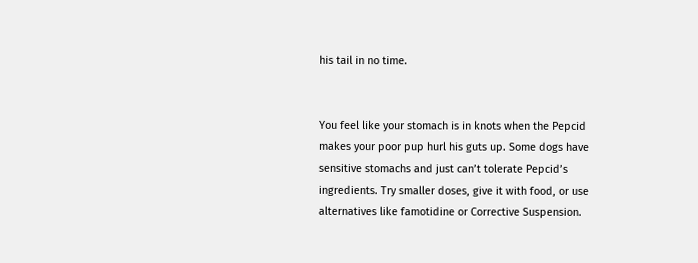his tail in no time.


You feel like your stomach is in knots when the Pepcid makes your poor pup hurl his guts up. Some dogs have sensitive stomachs and just can’t tolerate Pepcid’s ingredients. Try smaller doses, give it with food, or use alternatives like famotidine or Corrective Suspension.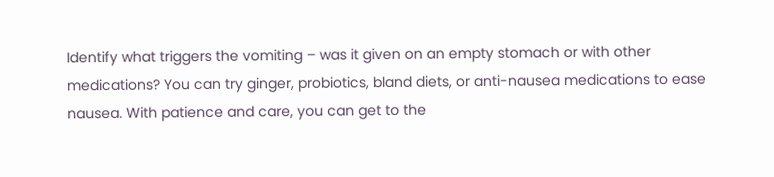Identify what triggers the vomiting – was it given on an empty stomach or with other medications? You can try ginger, probiotics, bland diets, or anti-nausea medications to ease nausea. With patience and care, you can get to the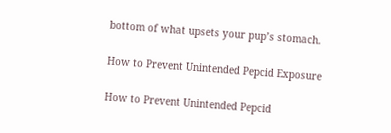bottom of what upsets your pup’s stomach.

How to Prevent Unintended Pepcid Exposure

How to Prevent Unintended Pepcid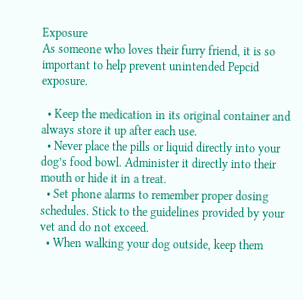Exposure
As someone who loves their furry friend, it is so important to help prevent unintended Pepcid exposure.

  • Keep the medication in its original container and always store it up after each use.
  • Never place the pills or liquid directly into your dog’s food bowl. Administer it directly into their mouth or hide it in a treat.
  • Set phone alarms to remember proper dosing schedules. Stick to the guidelines provided by your vet and do not exceed.
  • When walking your dog outside, keep them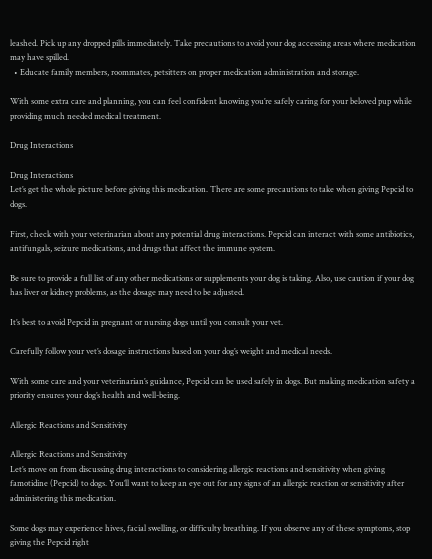leashed. Pick up any dropped pills immediately. Take precautions to avoid your dog accessing areas where medication may have spilled.
  • Educate family members, roommates, petsitters on proper medication administration and storage.

With some extra care and planning, you can feel confident knowing you’re safely caring for your beloved pup while providing much needed medical treatment.

Drug Interactions

Drug Interactions
Let’s get the whole picture before giving this medication. There are some precautions to take when giving Pepcid to dogs.

First, check with your veterinarian about any potential drug interactions. Pepcid can interact with some antibiotics, antifungals, seizure medications, and drugs that affect the immune system.

Be sure to provide a full list of any other medications or supplements your dog is taking. Also, use caution if your dog has liver or kidney problems, as the dosage may need to be adjusted.

It’s best to avoid Pepcid in pregnant or nursing dogs until you consult your vet.

Carefully follow your vet’s dosage instructions based on your dog’s weight and medical needs.

With some care and your veterinarian’s guidance, Pepcid can be used safely in dogs. But making medication safety a priority ensures your dog’s health and well-being.

Allergic Reactions and Sensitivity

Allergic Reactions and Sensitivity
Let’s move on from discussing drug interactions to considering allergic reactions and sensitivity when giving famotidine (Pepcid) to dogs. You’ll want to keep an eye out for any signs of an allergic reaction or sensitivity after administering this medication.

Some dogs may experience hives, facial swelling, or difficulty breathing. If you observe any of these symptoms, stop giving the Pepcid right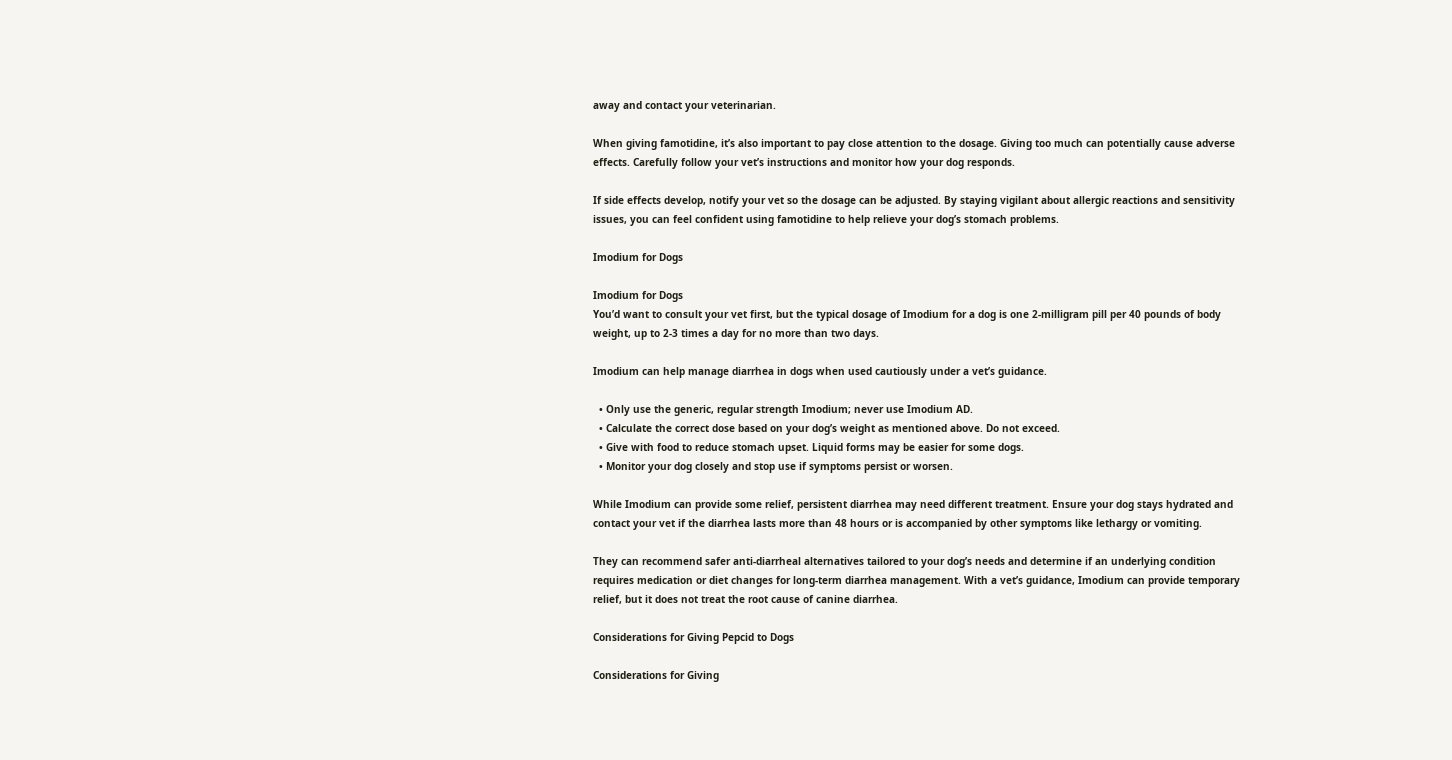away and contact your veterinarian.

When giving famotidine, it’s also important to pay close attention to the dosage. Giving too much can potentially cause adverse effects. Carefully follow your vet’s instructions and monitor how your dog responds.

If side effects develop, notify your vet so the dosage can be adjusted. By staying vigilant about allergic reactions and sensitivity issues, you can feel confident using famotidine to help relieve your dog’s stomach problems.

Imodium for Dogs

Imodium for Dogs
You’d want to consult your vet first, but the typical dosage of Imodium for a dog is one 2-milligram pill per 40 pounds of body weight, up to 2-3 times a day for no more than two days.

Imodium can help manage diarrhea in dogs when used cautiously under a vet’s guidance.

  • Only use the generic, regular strength Imodium; never use Imodium AD.
  • Calculate the correct dose based on your dog’s weight as mentioned above. Do not exceed.
  • Give with food to reduce stomach upset. Liquid forms may be easier for some dogs.
  • Monitor your dog closely and stop use if symptoms persist or worsen.

While Imodium can provide some relief, persistent diarrhea may need different treatment. Ensure your dog stays hydrated and contact your vet if the diarrhea lasts more than 48 hours or is accompanied by other symptoms like lethargy or vomiting.

They can recommend safer anti-diarrheal alternatives tailored to your dog’s needs and determine if an underlying condition requires medication or diet changes for long-term diarrhea management. With a vet’s guidance, Imodium can provide temporary relief, but it does not treat the root cause of canine diarrhea.

Considerations for Giving Pepcid to Dogs

Considerations for Giving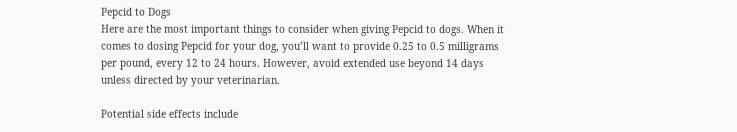Pepcid to Dogs
Here are the most important things to consider when giving Pepcid to dogs. When it comes to dosing Pepcid for your dog, you’ll want to provide 0.25 to 0.5 milligrams per pound, every 12 to 24 hours. However, avoid extended use beyond 14 days unless directed by your veterinarian.

Potential side effects include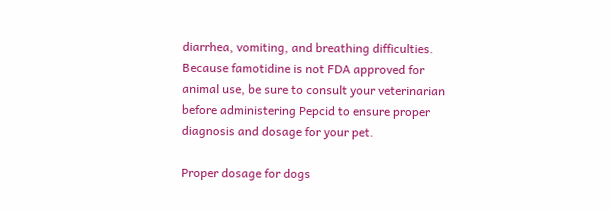diarrhea, vomiting, and breathing difficulties. Because famotidine is not FDA approved for animal use, be sure to consult your veterinarian before administering Pepcid to ensure proper diagnosis and dosage for your pet.

Proper dosage for dogs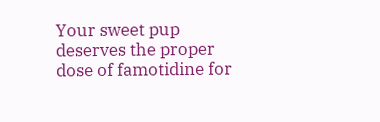Your sweet pup deserves the proper dose of famotidine for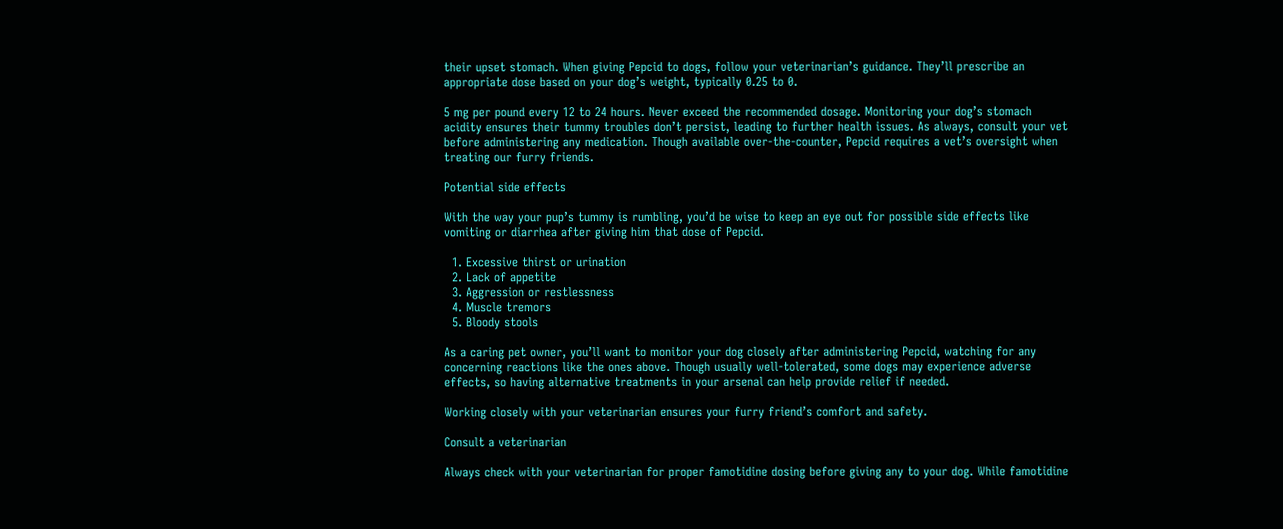their upset stomach. When giving Pepcid to dogs, follow your veterinarian’s guidance. They’ll prescribe an appropriate dose based on your dog’s weight, typically 0.25 to 0.

5 mg per pound every 12 to 24 hours. Never exceed the recommended dosage. Monitoring your dog’s stomach acidity ensures their tummy troubles don’t persist, leading to further health issues. As always, consult your vet before administering any medication. Though available over-the-counter, Pepcid requires a vet’s oversight when treating our furry friends.

Potential side effects

With the way your pup’s tummy is rumbling, you’d be wise to keep an eye out for possible side effects like vomiting or diarrhea after giving him that dose of Pepcid.

  1. Excessive thirst or urination
  2. Lack of appetite
  3. Aggression or restlessness
  4. Muscle tremors
  5. Bloody stools

As a caring pet owner, you’ll want to monitor your dog closely after administering Pepcid, watching for any concerning reactions like the ones above. Though usually well-tolerated, some dogs may experience adverse effects, so having alternative treatments in your arsenal can help provide relief if needed.

Working closely with your veterinarian ensures your furry friend’s comfort and safety.

Consult a veterinarian

Always check with your veterinarian for proper famotidine dosing before giving any to your dog. While famotidine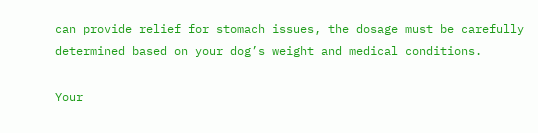can provide relief for stomach issues, the dosage must be carefully determined based on your dog’s weight and medical conditions.

Your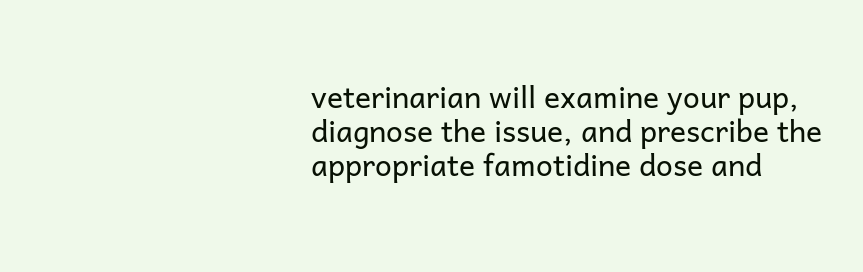veterinarian will examine your pup, diagnose the issue, and prescribe the appropriate famotidine dose and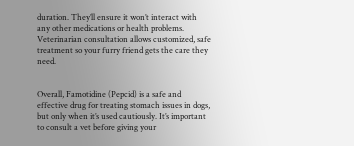duration. They’ll ensure it won’t interact with any other medications or health problems. Veterinarian consultation allows customized, safe treatment so your furry friend gets the care they need.


Overall, Famotidine (Pepcid) is a safe and effective drug for treating stomach issues in dogs, but only when it’s used cautiously. It’s important to consult a vet before giving your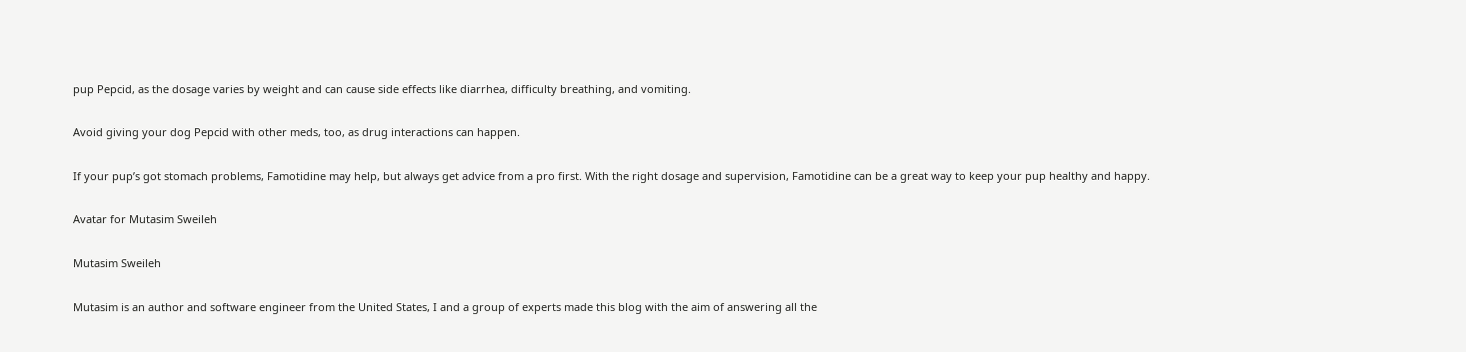pup Pepcid, as the dosage varies by weight and can cause side effects like diarrhea, difficulty breathing, and vomiting.

Avoid giving your dog Pepcid with other meds, too, as drug interactions can happen.

If your pup’s got stomach problems, Famotidine may help, but always get advice from a pro first. With the right dosage and supervision, Famotidine can be a great way to keep your pup healthy and happy.

Avatar for Mutasim Sweileh

Mutasim Sweileh

Mutasim is an author and software engineer from the United States, I and a group of experts made this blog with the aim of answering all the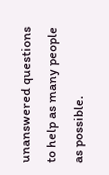unanswered questions to help as many people as possible.